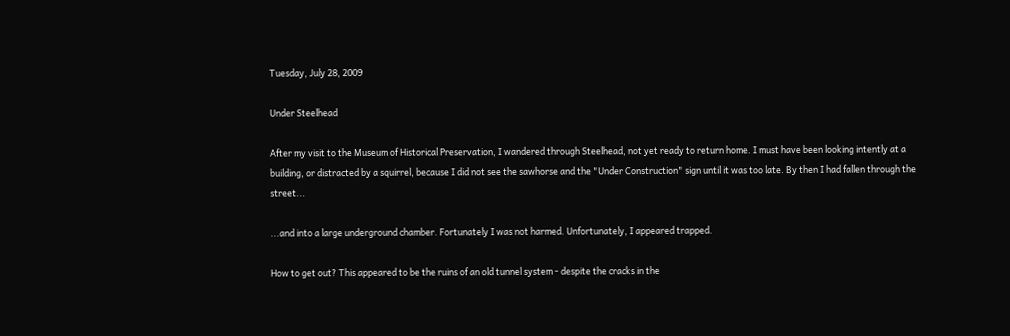Tuesday, July 28, 2009

Under Steelhead

After my visit to the Museum of Historical Preservation, I wandered through Steelhead, not yet ready to return home. I must have been looking intently at a building, or distracted by a squirrel, because I did not see the sawhorse and the "Under Construction" sign until it was too late. By then I had fallen through the street...

...and into a large underground chamber. Fortunately I was not harmed. Unfortunately, I appeared trapped.

How to get out? This appeared to be the ruins of an old tunnel system - despite the cracks in the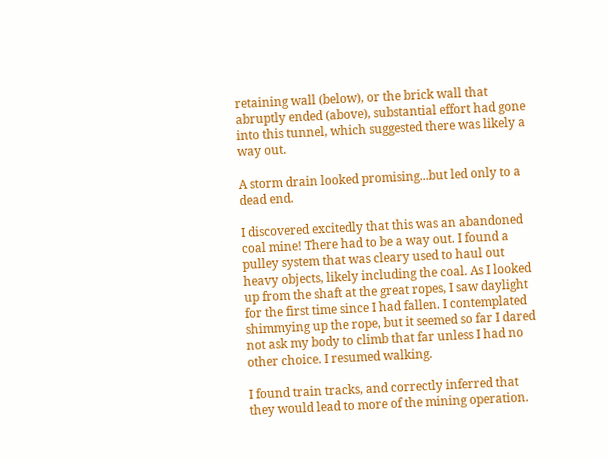retaining wall (below), or the brick wall that abruptly ended (above), substantial effort had gone into this tunnel, which suggested there was likely a way out.

A storm drain looked promising...but led only to a dead end.

I discovered excitedly that this was an abandoned coal mine! There had to be a way out. I found a pulley system that was cleary used to haul out heavy objects, likely including the coal. As I looked up from the shaft at the great ropes, I saw daylight for the first time since I had fallen. I contemplated shimmying up the rope, but it seemed so far I dared not ask my body to climb that far unless I had no other choice. I resumed walking.

I found train tracks, and correctly inferred that they would lead to more of the mining operation.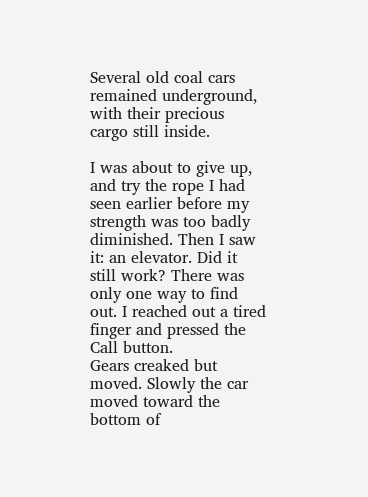Several old coal cars remained underground, with their precious cargo still inside.

I was about to give up, and try the rope I had seen earlier before my strength was too badly diminished. Then I saw it: an elevator. Did it still work? There was only one way to find out. I reached out a tired finger and pressed the Call button.
Gears creaked but moved. Slowly the car moved toward the bottom of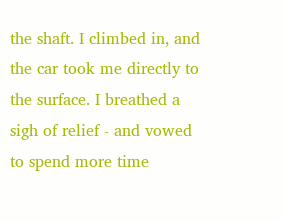the shaft. I climbed in, and the car took me directly to the surface. I breathed a sigh of relief - and vowed to spend more time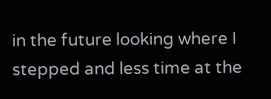in the future looking where I stepped and less time at the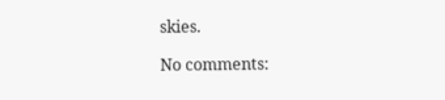skies.

No comments: